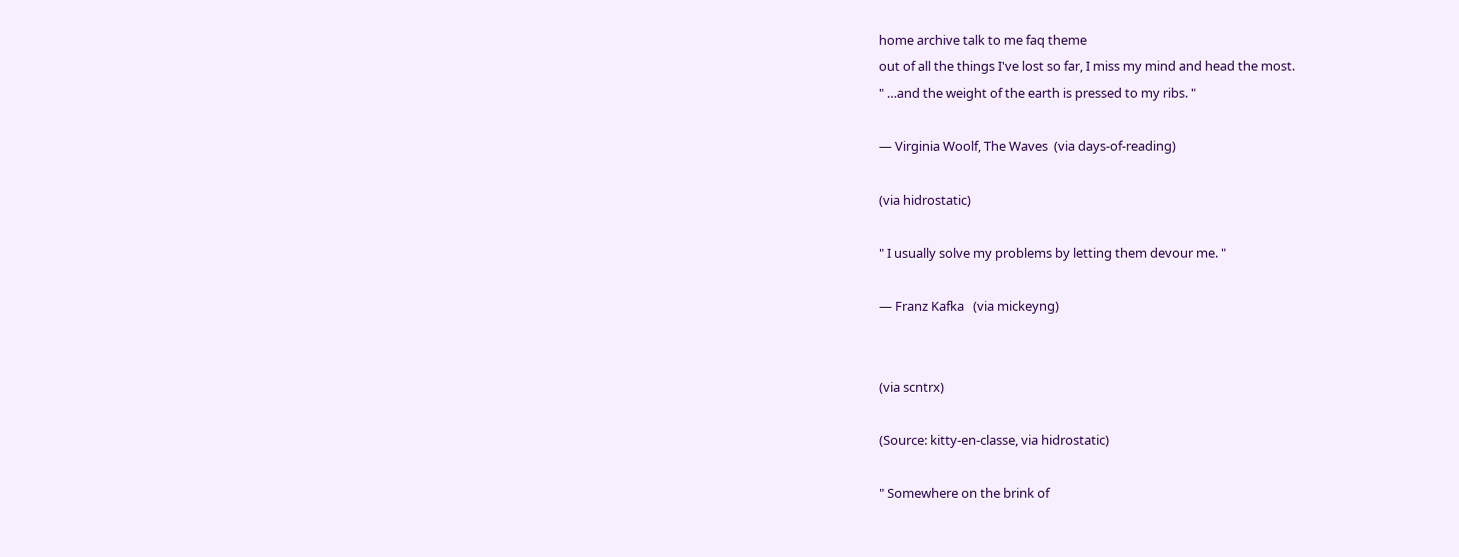home archive talk to me faq theme
out of all the things I've lost so far, I miss my mind and head the most.
" …and the weight of the earth is pressed to my ribs. "

— Virginia Woolf, The Waves  (via days-of-reading)

(via hidrostatic)

" I usually solve my problems by letting them devour me. "

— Franz Kafka   (via mickeyng)


(via scntrx)

(Source: kitty-en-classe, via hidrostatic)

" Somewhere on the brink of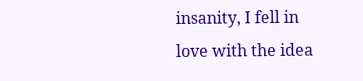insanity, I fell in love with the idea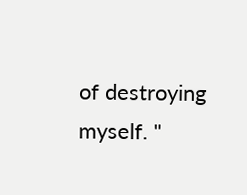of destroying myself. "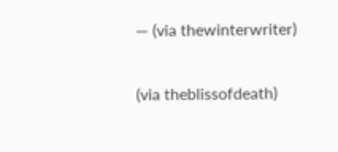— (via thewinterwriter)

(via theblissofdeath)